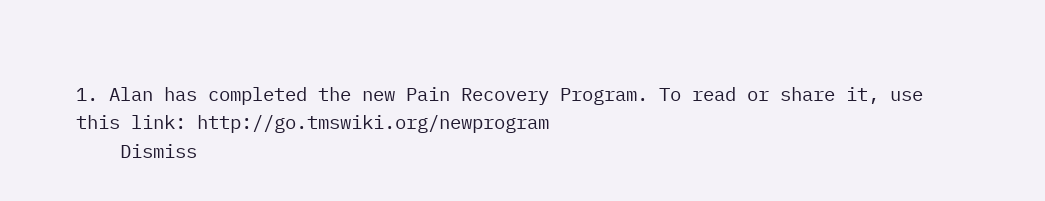1. Alan has completed the new Pain Recovery Program. To read or share it, use this link: http://go.tmswiki.org/newprogram
    Dismiss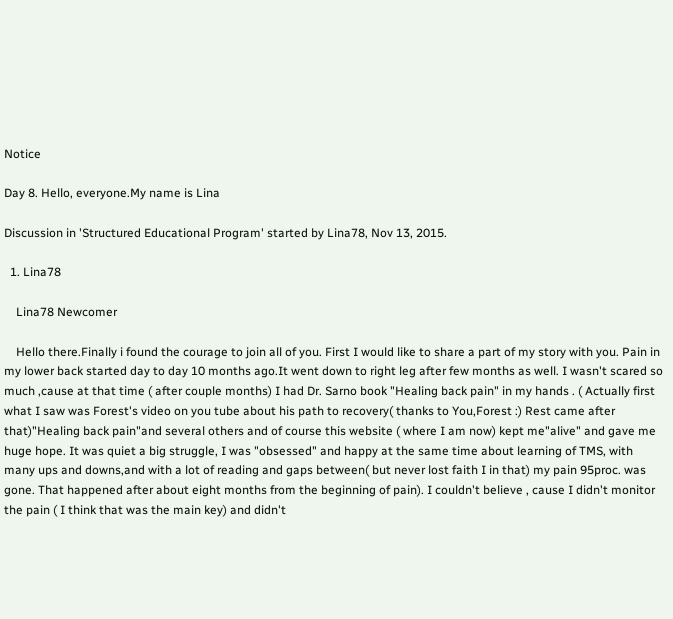Notice

Day 8. Hello, everyone.My name is Lina

Discussion in 'Structured Educational Program' started by Lina78, Nov 13, 2015.

  1. Lina78

    Lina78 Newcomer

    Hello there.Finally i found the courage to join all of you. First I would like to share a part of my story with you. Pain in my lower back started day to day 10 months ago.It went down to right leg after few months as well. I wasn't scared so much ,cause at that time ( after couple months) I had Dr. Sarno book "Healing back pain" in my hands . ( Actually first what I saw was Forest's video on you tube about his path to recovery( thanks to You,Forest :) Rest came after that)"Healing back pain"and several others and of course this website ( where I am now) kept me"alive" and gave me huge hope. It was quiet a big struggle, I was "obsessed" and happy at the same time about learning of TMS, with many ups and downs,and with a lot of reading and gaps between( but never lost faith I in that) my pain 95proc. was gone. That happened after about eight months from the beginning of pain). I couldn't believe , cause I didn't monitor the pain ( I think that was the main key) and didn't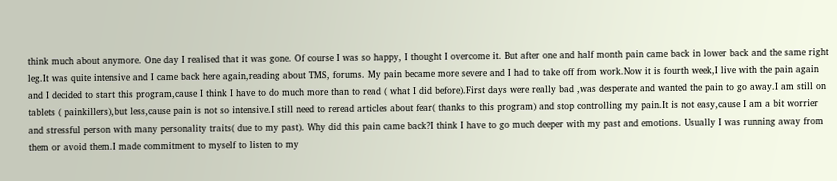think much about anymore. One day I realised that it was gone. Of course I was so happy, I thought I overcome it. But after one and half month pain came back in lower back and the same right leg.It was quite intensive and I came back here again,reading about TMS, forums. My pain became more severe and I had to take off from work.Now it is fourth week,I live with the pain again and I decided to start this program,cause I think I have to do much more than to read ( what I did before).First days were really bad ,was desperate and wanted the pain to go away.I am still on tablets ( painkillers),but less,cause pain is not so intensive.I still need to reread articles about fear( thanks to this program) and stop controlling my pain.It is not easy,cause I am a bit worrier and stressful person with many personality traits( due to my past). Why did this pain came back?I think I have to go much deeper with my past and emotions. Usually I was running away from them or avoid them.I made commitment to myself to listen to my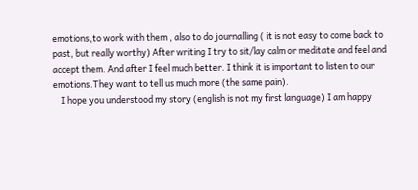emotions,to work with them , also to do journalling ( it is not easy to come back to past, but really worthy) After writing I try to sit/lay calm or meditate and feel and accept them. And after I feel much better. I think it is important to listen to our emotions.They want to tell us much more (the same pain).
    I hope you understood my story (english is not my first language) I am happy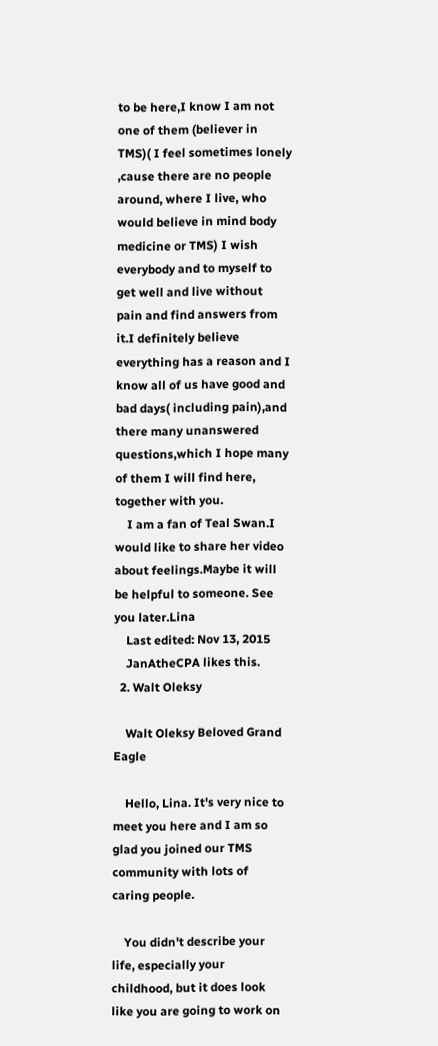to be here,I know I am not one of them (believer in TMS)( I feel sometimes lonely ,cause there are no people around, where I live, who would believe in mind body medicine or TMS) I wish everybody and to myself to get well and live without pain and find answers from it.I definitely believe everything has a reason and I know all of us have good and bad days( including pain),and there many unanswered questions,which I hope many of them I will find here, together with you.
    I am a fan of Teal Swan.I would like to share her video about feelings.Maybe it will be helpful to someone. See you later.Lina
    Last edited: Nov 13, 2015
    JanAtheCPA likes this.
  2. Walt Oleksy

    Walt Oleksy Beloved Grand Eagle

    Hello, Lina. It's very nice to meet you here and I am so glad you joined our TMS community with lots of caring people.

    You didn't describe your life, especially your childhood, but it does look like you are going to work on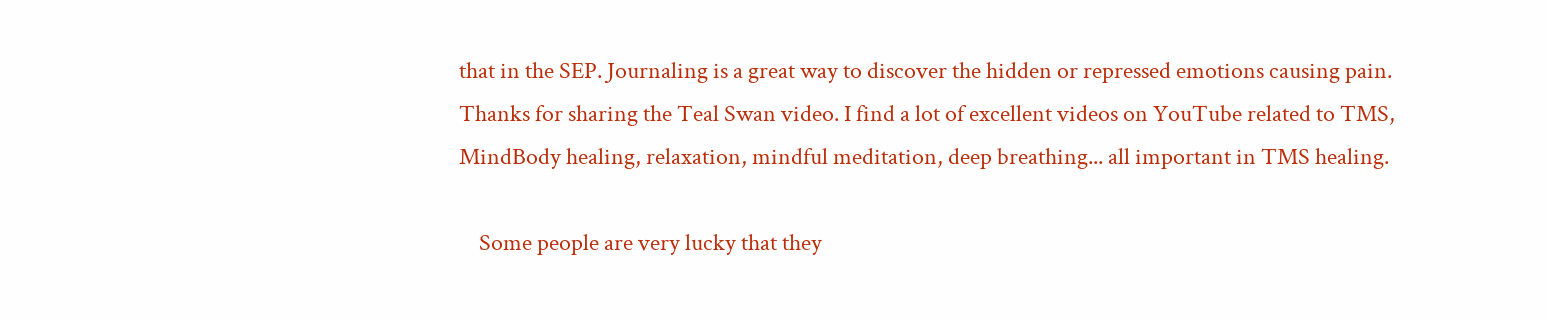that in the SEP. Journaling is a great way to discover the hidden or repressed emotions causing pain. Thanks for sharing the Teal Swan video. I find a lot of excellent videos on YouTube related to TMS, MindBody healing, relaxation, mindful meditation, deep breathing... all important in TMS healing.

    Some people are very lucky that they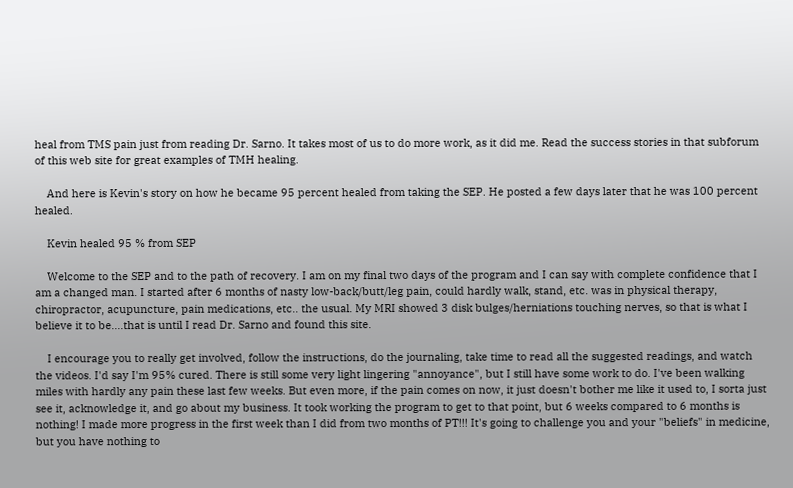heal from TMS pain just from reading Dr. Sarno. It takes most of us to do more work, as it did me. Read the success stories in that subforum of this web site for great examples of TMH healing.

    And here is Kevin's story on how he became 95 percent healed from taking the SEP. He posted a few days later that he was 100 percent healed.

    Kevin healed 95 % from SEP

    Welcome to the SEP and to the path of recovery. I am on my final two days of the program and I can say with complete confidence that I am a changed man. I started after 6 months of nasty low-back/butt/leg pain, could hardly walk, stand, etc. was in physical therapy, chiropractor, acupuncture, pain medications, etc.. the usual. My MRI showed 3 disk bulges/herniations touching nerves, so that is what I believe it to be....that is until I read Dr. Sarno and found this site.

    I encourage you to really get involved, follow the instructions, do the journaling, take time to read all the suggested readings, and watch the videos. I'd say I'm 95% cured. There is still some very light lingering "annoyance", but I still have some work to do. I've been walking miles with hardly any pain these last few weeks. But even more, if the pain comes on now, it just doesn't bother me like it used to, I sorta just see it, acknowledge it, and go about my business. It took working the program to get to that point, but 6 weeks compared to 6 months is nothing! I made more progress in the first week than I did from two months of PT!!! It's going to challenge you and your "beliefs" in medicine, but you have nothing to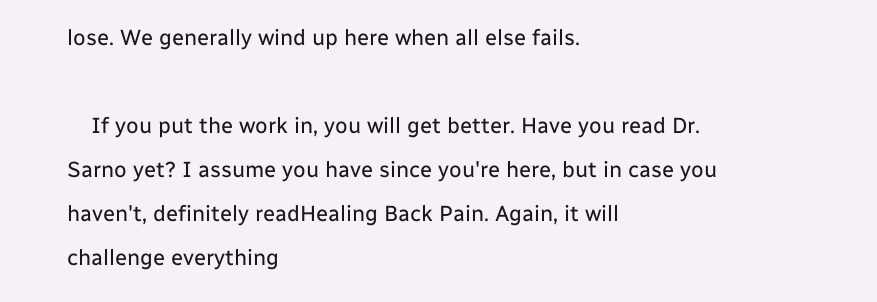lose. We generally wind up here when all else fails.

    If you put the work in, you will get better. Have you read Dr. Sarno yet? I assume you have since you're here, but in case you haven't, definitely readHealing Back Pain. Again, it will challenge everything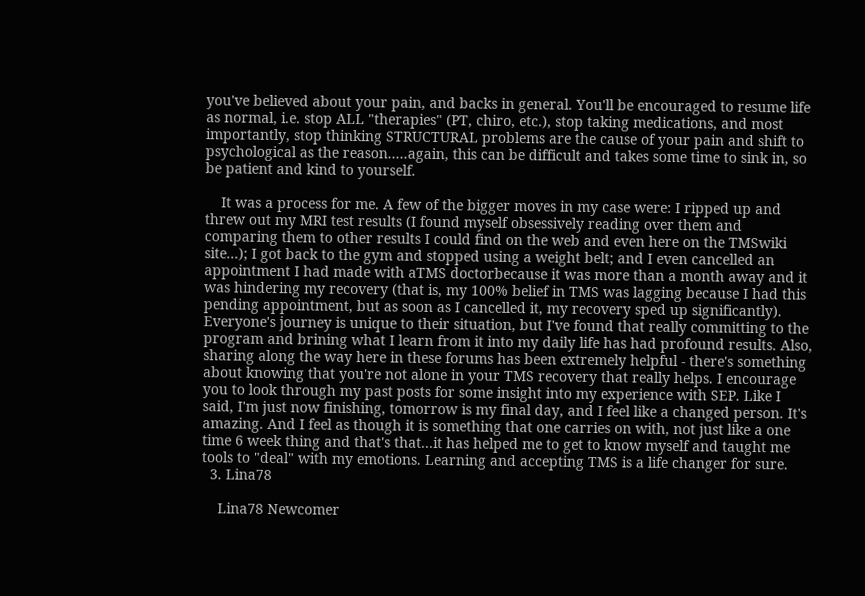you've believed about your pain, and backs in general. You'll be encouraged to resume life as normal, i.e. stop ALL "therapies" (PT, chiro, etc.), stop taking medications, and most importantly, stop thinking STRUCTURAL problems are the cause of your pain and shift to psychological as the reason.....again, this can be difficult and takes some time to sink in, so be patient and kind to yourself.

    It was a process for me. A few of the bigger moves in my case were: I ripped up and threw out my MRI test results (I found myself obsessively reading over them and comparing them to other results I could find on the web and even here on the TMSwiki site...); I got back to the gym and stopped using a weight belt; and I even cancelled an appointment I had made with aTMS doctorbecause it was more than a month away and it was hindering my recovery (that is, my 100% belief in TMS was lagging because I had this pending appointment, but as soon as I cancelled it, my recovery sped up significantly). Everyone's journey is unique to their situation, but I've found that really committing to the program and brining what I learn from it into my daily life has had profound results. Also, sharing along the way here in these forums has been extremely helpful - there's something about knowing that you're not alone in your TMS recovery that really helps. I encourage you to look through my past posts for some insight into my experience with SEP. Like I said, I'm just now finishing, tomorrow is my final day, and I feel like a changed person. It's amazing. And I feel as though it is something that one carries on with, not just like a one time 6 week thing and that's that...it has helped me to get to know myself and taught me tools to "deal" with my emotions. Learning and accepting TMS is a life changer for sure.
  3. Lina78

    Lina78 Newcomer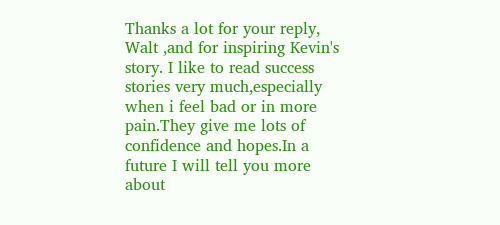Thanks a lot for your reply, Walt ,and for inspiring Kevin's story. I like to read success stories very much,especially when i feel bad or in more pain.They give me lots of confidence and hopes.In a future I will tell you more about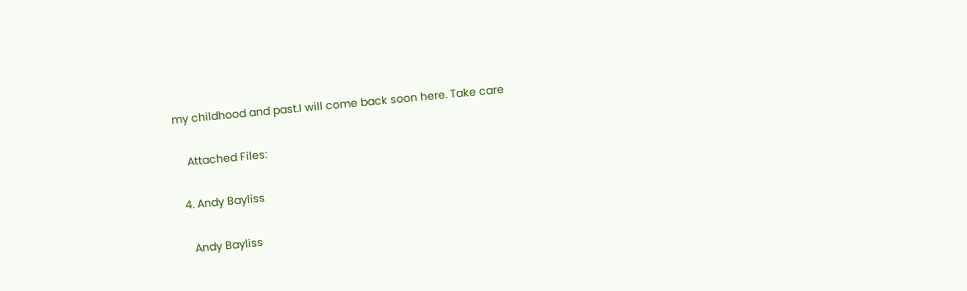my childhood and past.I will come back soon here. Take care

    Attached Files:

  4. Andy Bayliss

    Andy Bayliss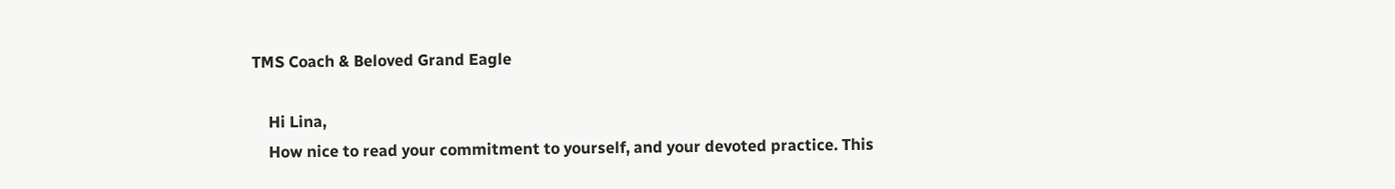TMS Coach & Beloved Grand Eagle

    Hi Lina,
    How nice to read your commitment to yourself, and your devoted practice. This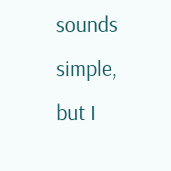sounds simple, but I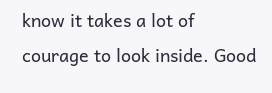know it takes a lot of courage to look inside. Good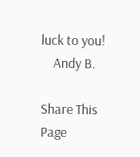luck to you!
    Andy B.

Share This Page